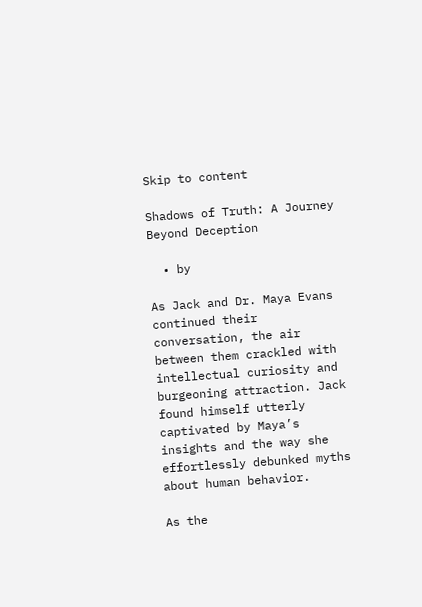Skip to content

Shadows of Truth: A Journey Beyond Deception

  • by

As Jack and Dr. Maya Evans continued their conversation, the air between them crackled with intellectual curiosity and burgeoning attraction. Jack found himself utterly captivated by Maya’s insights and the way she effortlessly debunked myths about human behavior.

As the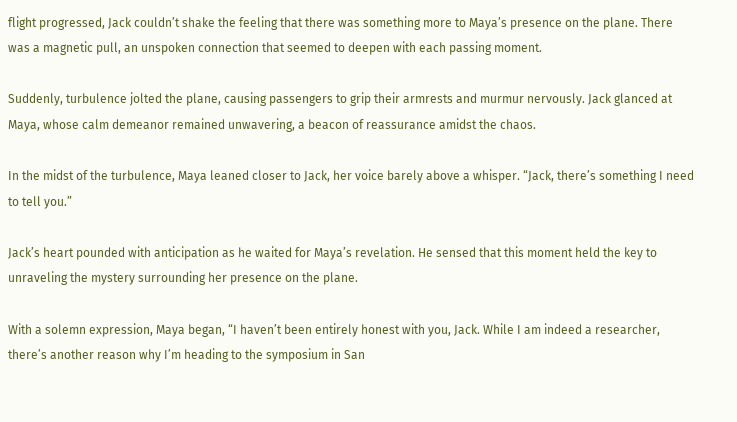flight progressed, Jack couldn’t shake the feeling that there was something more to Maya’s presence on the plane. There was a magnetic pull, an unspoken connection that seemed to deepen with each passing moment.

Suddenly, turbulence jolted the plane, causing passengers to grip their armrests and murmur nervously. Jack glanced at Maya, whose calm demeanor remained unwavering, a beacon of reassurance amidst the chaos.

In the midst of the turbulence, Maya leaned closer to Jack, her voice barely above a whisper. “Jack, there’s something I need to tell you.”

Jack’s heart pounded with anticipation as he waited for Maya’s revelation. He sensed that this moment held the key to unraveling the mystery surrounding her presence on the plane.

With a solemn expression, Maya began, “I haven’t been entirely honest with you, Jack. While I am indeed a researcher, there’s another reason why I’m heading to the symposium in San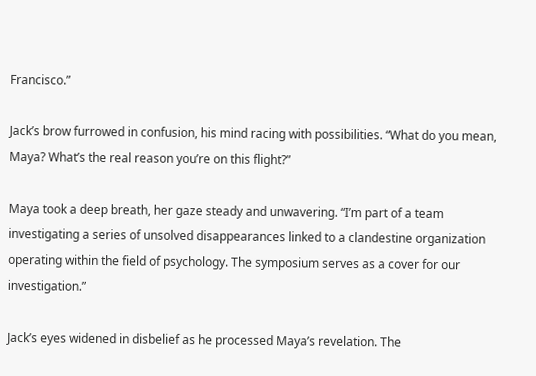Francisco.”

Jack’s brow furrowed in confusion, his mind racing with possibilities. “What do you mean, Maya? What’s the real reason you’re on this flight?”

Maya took a deep breath, her gaze steady and unwavering. “I’m part of a team investigating a series of unsolved disappearances linked to a clandestine organization operating within the field of psychology. The symposium serves as a cover for our investigation.”

Jack’s eyes widened in disbelief as he processed Maya’s revelation. The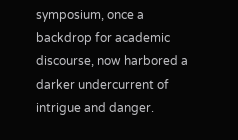symposium, once a backdrop for academic discourse, now harbored a darker undercurrent of intrigue and danger.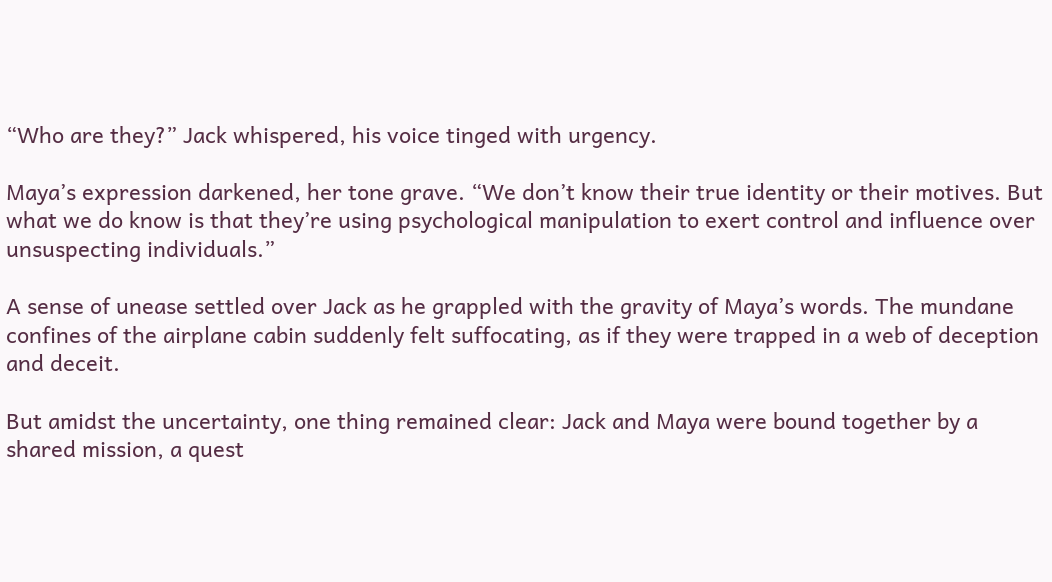“Who are they?” Jack whispered, his voice tinged with urgency.

Maya’s expression darkened, her tone grave. “We don’t know their true identity or their motives. But what we do know is that they’re using psychological manipulation to exert control and influence over unsuspecting individuals.”

A sense of unease settled over Jack as he grappled with the gravity of Maya’s words. The mundane confines of the airplane cabin suddenly felt suffocating, as if they were trapped in a web of deception and deceit.

But amidst the uncertainty, one thing remained clear: Jack and Maya were bound together by a shared mission, a quest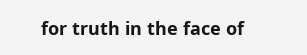for truth in the face of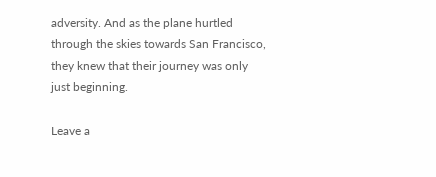adversity. And as the plane hurtled through the skies towards San Francisco, they knew that their journey was only just beginning.

Leave a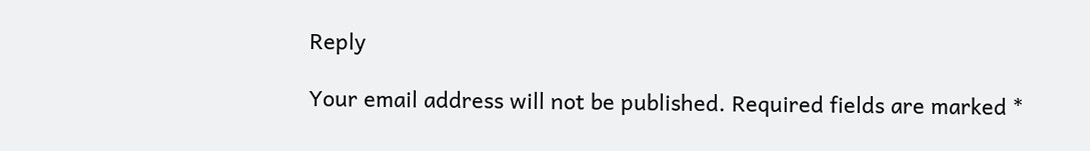Reply

Your email address will not be published. Required fields are marked *